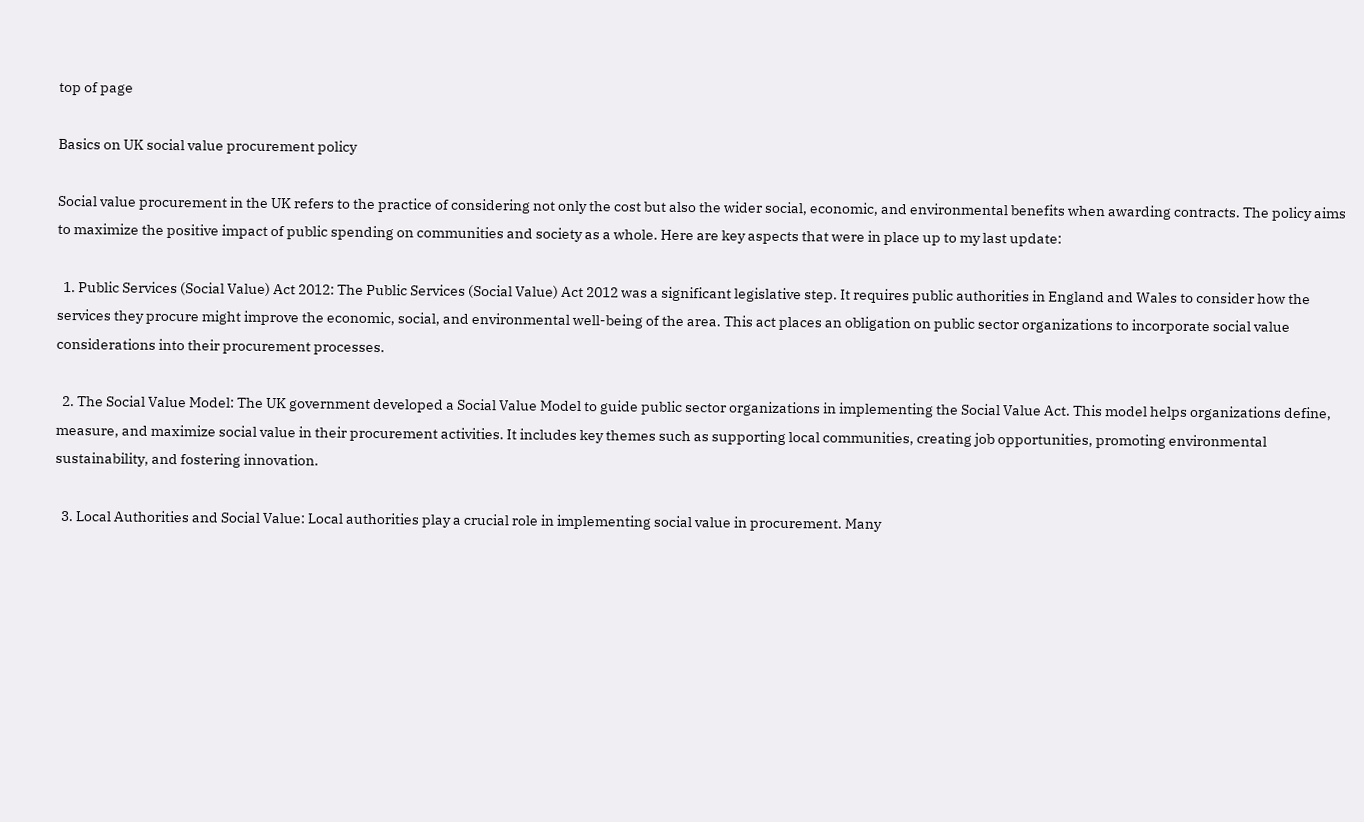top of page

Basics on UK social value procurement policy

Social value procurement in the UK refers to the practice of considering not only the cost but also the wider social, economic, and environmental benefits when awarding contracts. The policy aims to maximize the positive impact of public spending on communities and society as a whole. Here are key aspects that were in place up to my last update:

  1. Public Services (Social Value) Act 2012: The Public Services (Social Value) Act 2012 was a significant legislative step. It requires public authorities in England and Wales to consider how the services they procure might improve the economic, social, and environmental well-being of the area. This act places an obligation on public sector organizations to incorporate social value considerations into their procurement processes.

  2. The Social Value Model: The UK government developed a Social Value Model to guide public sector organizations in implementing the Social Value Act. This model helps organizations define, measure, and maximize social value in their procurement activities. It includes key themes such as supporting local communities, creating job opportunities, promoting environmental sustainability, and fostering innovation.

  3. Local Authorities and Social Value: Local authorities play a crucial role in implementing social value in procurement. Many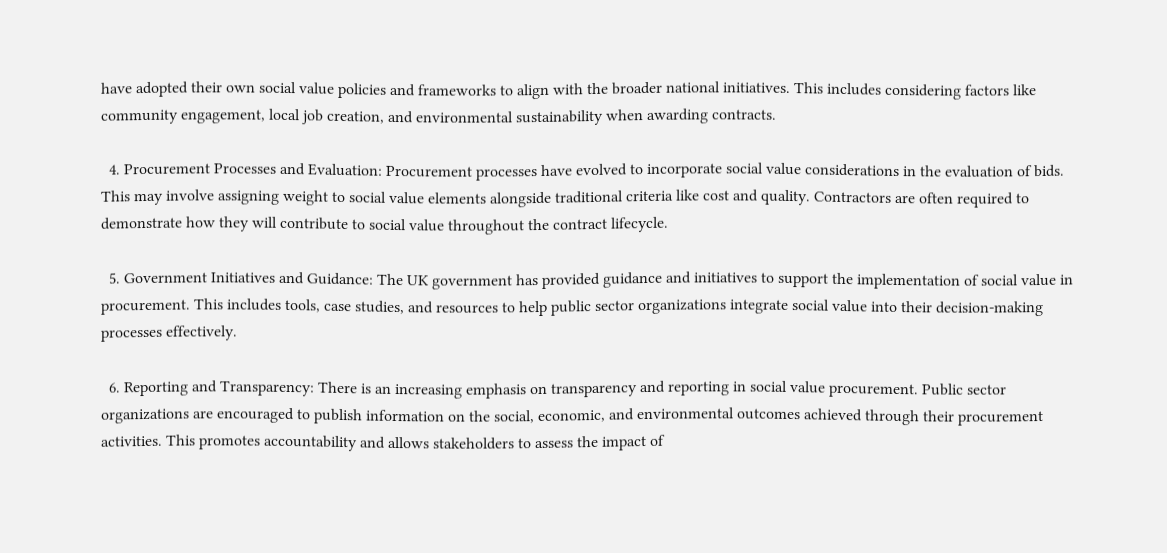have adopted their own social value policies and frameworks to align with the broader national initiatives. This includes considering factors like community engagement, local job creation, and environmental sustainability when awarding contracts.

  4. Procurement Processes and Evaluation: Procurement processes have evolved to incorporate social value considerations in the evaluation of bids. This may involve assigning weight to social value elements alongside traditional criteria like cost and quality. Contractors are often required to demonstrate how they will contribute to social value throughout the contract lifecycle.

  5. Government Initiatives and Guidance: The UK government has provided guidance and initiatives to support the implementation of social value in procurement. This includes tools, case studies, and resources to help public sector organizations integrate social value into their decision-making processes effectively.

  6. Reporting and Transparency: There is an increasing emphasis on transparency and reporting in social value procurement. Public sector organizations are encouraged to publish information on the social, economic, and environmental outcomes achieved through their procurement activities. This promotes accountability and allows stakeholders to assess the impact of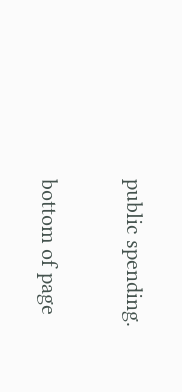public spending.


bottom of page